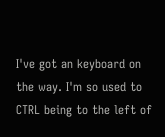I've got an keyboard on the way. I'm so used to CTRL being to the left of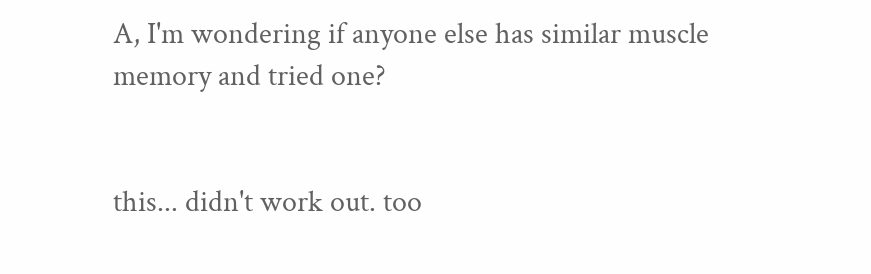A, I'm wondering if anyone else has similar muscle memory and tried one?


this... didn't work out. too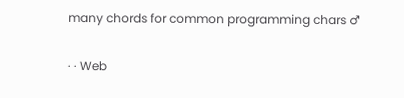many chords for common programming chars ♂

· · Web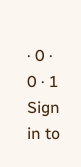· 0 · 0 · 1
Sign in to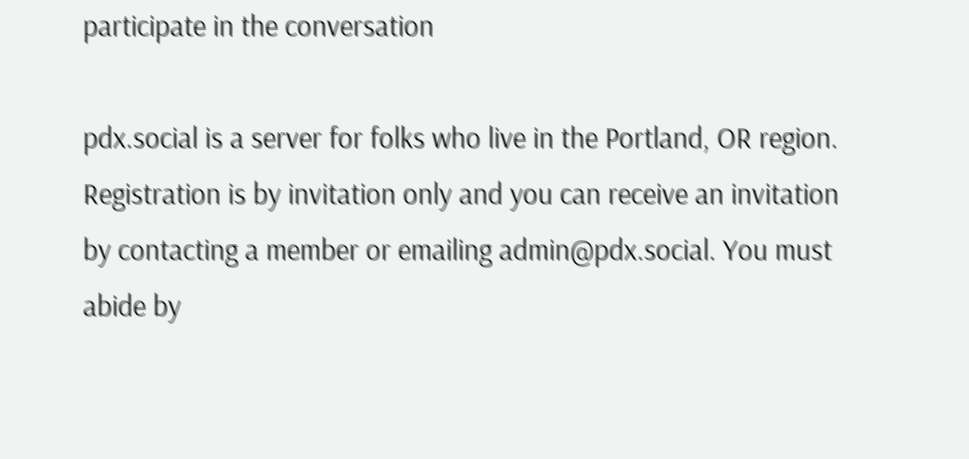participate in the conversation

pdx.social is a server for folks who live in the Portland, OR region. Registration is by invitation only and you can receive an invitation by contacting a member or emailing admin@pdx.social. You must abide by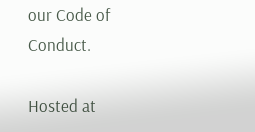our Code of Conduct.

Hosted at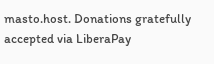masto.host. Donations gratefully accepted via LiberaPay